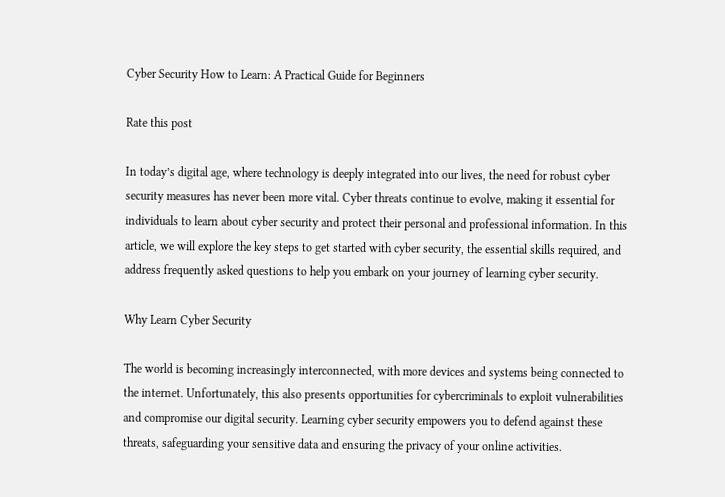Cyber Security How to Learn: A Practical Guide for Beginners

Rate this post

In today’s digital age, where technology is deeply integrated into our lives, the need for robust cyber security measures has never been more vital. Cyber threats continue to evolve, making it essential for individuals to learn about cyber security and protect their personal and professional information. In this article, we will explore the key steps to get started with cyber security, the essential skills required, and address frequently asked questions to help you embark on your journey of learning cyber security.

Why Learn Cyber Security

The world is becoming increasingly interconnected, with more devices and systems being connected to the internet. Unfortunately, this also presents opportunities for cybercriminals to exploit vulnerabilities and compromise our digital security. Learning cyber security empowers you to defend against these threats, safeguarding your sensitive data and ensuring the privacy of your online activities.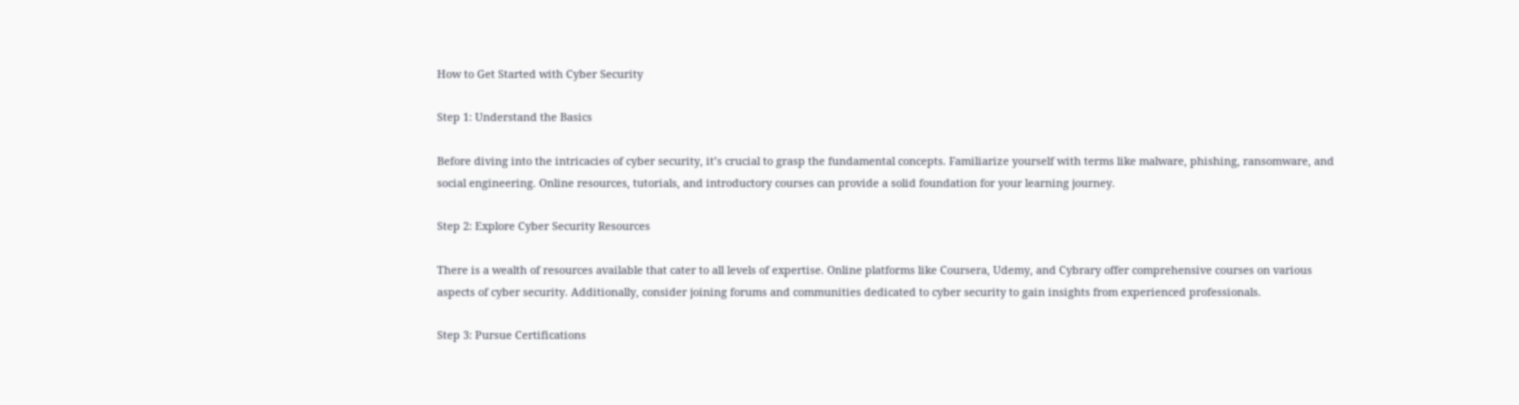How to Get Started with Cyber Security

Step 1: Understand the Basics

Before diving into the intricacies of cyber security, it’s crucial to grasp the fundamental concepts. Familiarize yourself with terms like malware, phishing, ransomware, and social engineering. Online resources, tutorials, and introductory courses can provide a solid foundation for your learning journey.

Step 2: Explore Cyber Security Resources

There is a wealth of resources available that cater to all levels of expertise. Online platforms like Coursera, Udemy, and Cybrary offer comprehensive courses on various aspects of cyber security. Additionally, consider joining forums and communities dedicated to cyber security to gain insights from experienced professionals.

Step 3: Pursue Certifications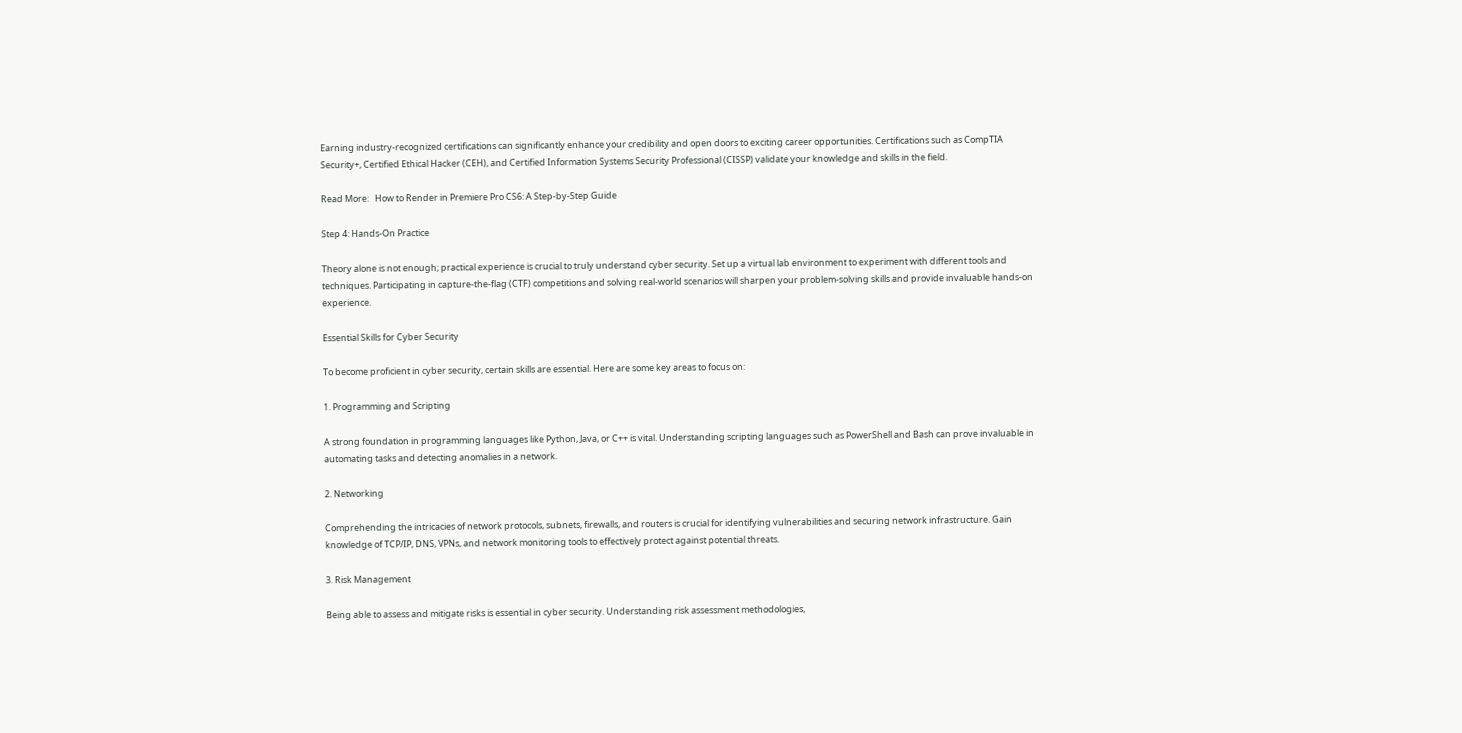Earning industry-recognized certifications can significantly enhance your credibility and open doors to exciting career opportunities. Certifications such as CompTIA Security+, Certified Ethical Hacker (CEH), and Certified Information Systems Security Professional (CISSP) validate your knowledge and skills in the field.

Read More:   How to Render in Premiere Pro CS6: A Step-by-Step Guide

Step 4: Hands-On Practice

Theory alone is not enough; practical experience is crucial to truly understand cyber security. Set up a virtual lab environment to experiment with different tools and techniques. Participating in capture-the-flag (CTF) competitions and solving real-world scenarios will sharpen your problem-solving skills and provide invaluable hands-on experience.

Essential Skills for Cyber Security

To become proficient in cyber security, certain skills are essential. Here are some key areas to focus on:

1. Programming and Scripting

A strong foundation in programming languages like Python, Java, or C++ is vital. Understanding scripting languages such as PowerShell and Bash can prove invaluable in automating tasks and detecting anomalies in a network.

2. Networking

Comprehending the intricacies of network protocols, subnets, firewalls, and routers is crucial for identifying vulnerabilities and securing network infrastructure. Gain knowledge of TCP/IP, DNS, VPNs, and network monitoring tools to effectively protect against potential threats.

3. Risk Management

Being able to assess and mitigate risks is essential in cyber security. Understanding risk assessment methodologies,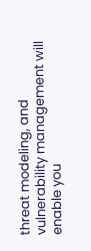threat modeling, and vulnerability management will enable you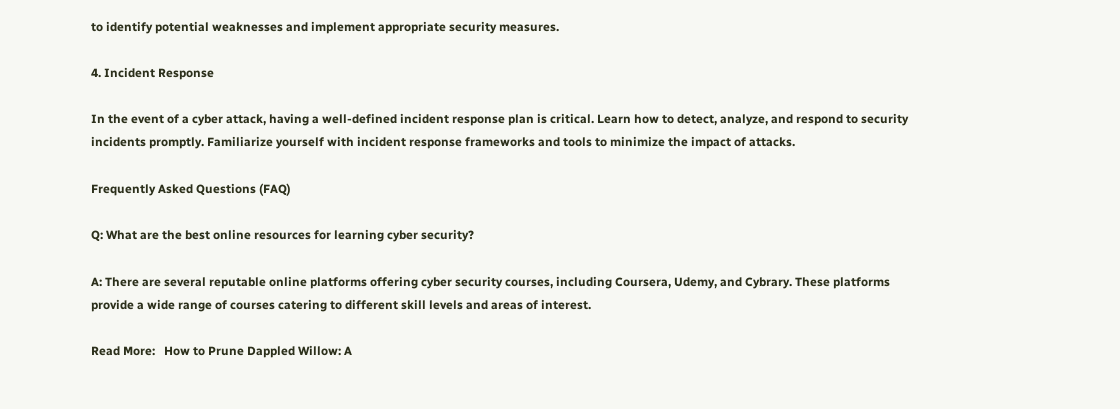to identify potential weaknesses and implement appropriate security measures.

4. Incident Response

In the event of a cyber attack, having a well-defined incident response plan is critical. Learn how to detect, analyze, and respond to security incidents promptly. Familiarize yourself with incident response frameworks and tools to minimize the impact of attacks.

Frequently Asked Questions (FAQ)

Q: What are the best online resources for learning cyber security?

A: There are several reputable online platforms offering cyber security courses, including Coursera, Udemy, and Cybrary. These platforms provide a wide range of courses catering to different skill levels and areas of interest.

Read More:   How to Prune Dappled Willow: A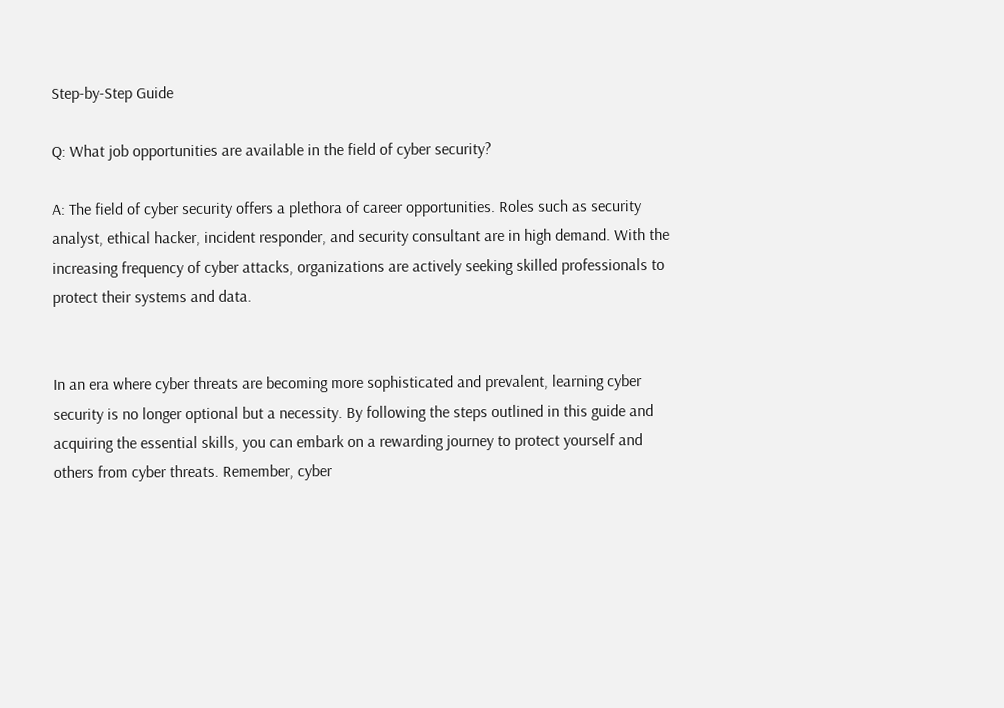Step-by-Step Guide

Q: What job opportunities are available in the field of cyber security?

A: The field of cyber security offers a plethora of career opportunities. Roles such as security analyst, ethical hacker, incident responder, and security consultant are in high demand. With the increasing frequency of cyber attacks, organizations are actively seeking skilled professionals to protect their systems and data.


In an era where cyber threats are becoming more sophisticated and prevalent, learning cyber security is no longer optional but a necessity. By following the steps outlined in this guide and acquiring the essential skills, you can embark on a rewarding journey to protect yourself and others from cyber threats. Remember, cyber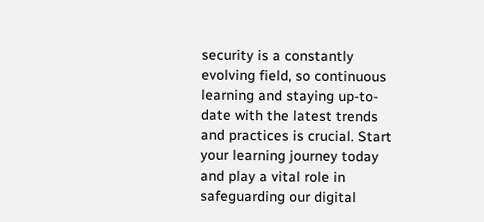security is a constantly evolving field, so continuous learning and staying up-to-date with the latest trends and practices is crucial. Start your learning journey today and play a vital role in safeguarding our digital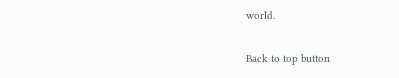world.

Back to top button